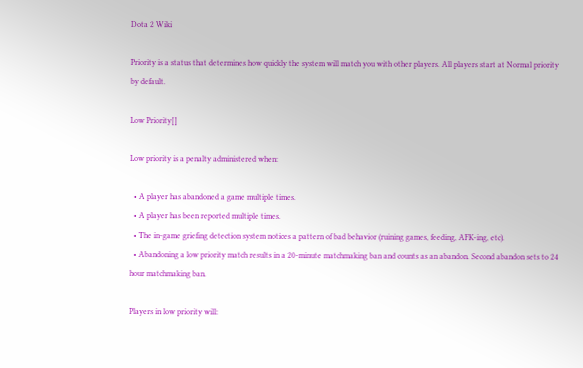Dota 2 Wiki

Priority is a status that determines how quickly the system will match you with other players. All players start at Normal priority by default.

Low Priority[]

Low priority is a penalty administered when:

  • A player has abandoned a game multiple times.
  • A player has been reported multiple times.
  • The in-game griefing detection system notices a pattern of bad behavior (ruining games, feeding, AFK-ing, etc).
  • Abandoning a low priority match results in a 20-minute matchmaking ban and counts as an abandon. Second abandon sets to 24 hour matchmaking ban.

Players in low priority will: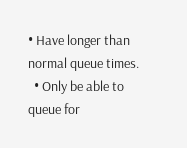• Have longer than normal queue times.
  • Only be able to queue for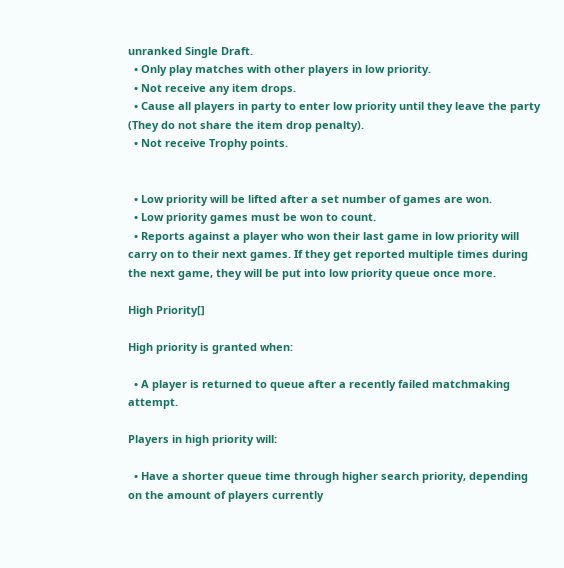unranked Single Draft.
  • Only play matches with other players in low priority.
  • Not receive any item drops.
  • Cause all players in party to enter low priority until they leave the party (They do not share the item drop penalty).
  • Not receive Trophy points.


  • Low priority will be lifted after a set number of games are won.
  • Low priority games must be won to count.
  • Reports against a player who won their last game in low priority will carry on to their next games. If they get reported multiple times during the next game, they will be put into low priority queue once more.

High Priority[]

High priority is granted when:

  • A player is returned to queue after a recently failed matchmaking attempt.

Players in high priority will:

  • Have a shorter queue time through higher search priority, depending on the amount of players currently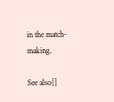in the match-making.

See also[]